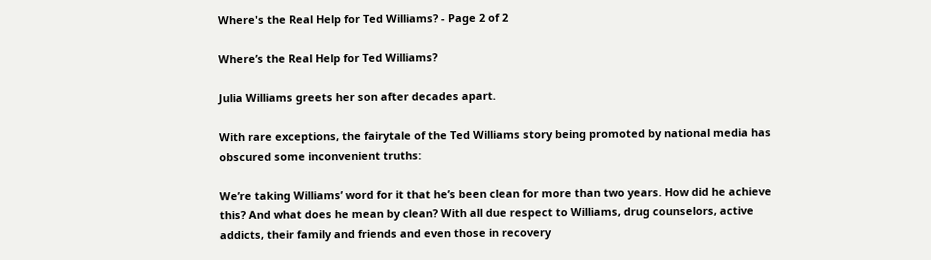Where's the Real Help for Ted Williams? - Page 2 of 2

Where’s the Real Help for Ted Williams?

Julia Williams greets her son after decades apart.

With rare exceptions, the fairytale of the Ted Williams story being promoted by national media has obscured some inconvenient truths:

We’re taking Williams’ word for it that he’s been clean for more than two years. How did he achieve this? And what does he mean by clean? With all due respect to Williams, drug counselors, active addicts, their family and friends and even those in recovery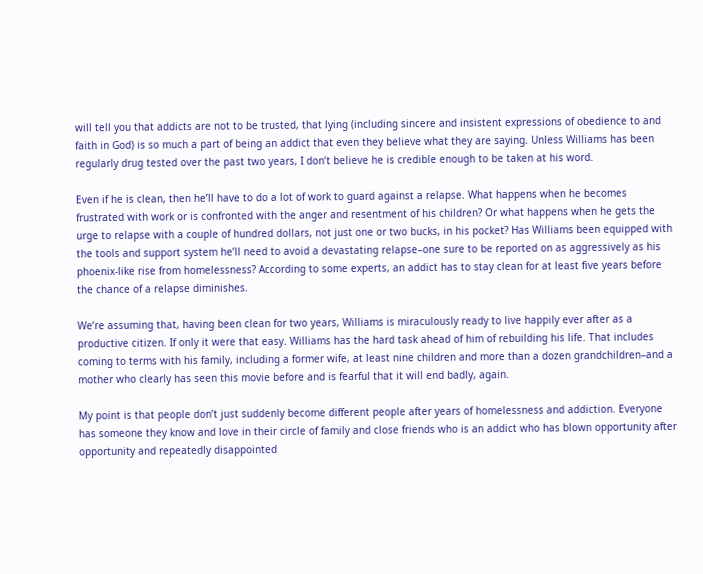will tell you that addicts are not to be trusted, that lying (including sincere and insistent expressions of obedience to and faith in God) is so much a part of being an addict that even they believe what they are saying. Unless Williams has been regularly drug tested over the past two years, I don’t believe he is credible enough to be taken at his word.

Even if he is clean, then he’ll have to do a lot of work to guard against a relapse. What happens when he becomes frustrated with work or is confronted with the anger and resentment of his children? Or what happens when he gets the urge to relapse with a couple of hundred dollars, not just one or two bucks, in his pocket? Has Williams been equipped with the tools and support system he’ll need to avoid a devastating relapse–one sure to be reported on as aggressively as his phoenix-like rise from homelessness? According to some experts, an addict has to stay clean for at least five years before the chance of a relapse diminishes.

We’re assuming that, having been clean for two years, Williams is miraculously ready to live happily ever after as a productive citizen. If only it were that easy. Williams has the hard task ahead of him of rebuilding his life. That includes coming to terms with his family, including a former wife, at least nine children and more than a dozen grandchildren–and a mother who clearly has seen this movie before and is fearful that it will end badly, again.

My point is that people don’t just suddenly become different people after years of homelessness and addiction. Everyone has someone they know and love in their circle of family and close friends who is an addict who has blown opportunity after opportunity and repeatedly disappointed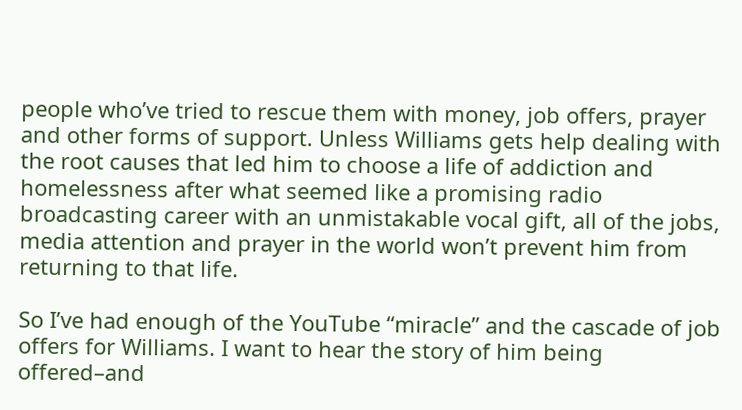people who’ve tried to rescue them with money, job offers, prayer and other forms of support. Unless Williams gets help dealing with the root causes that led him to choose a life of addiction and homelessness after what seemed like a promising radio broadcasting career with an unmistakable vocal gift, all of the jobs, media attention and prayer in the world won’t prevent him from returning to that life.

So I’ve had enough of the YouTube “miracle” and the cascade of job offers for Williams. I want to hear the story of him being offered–and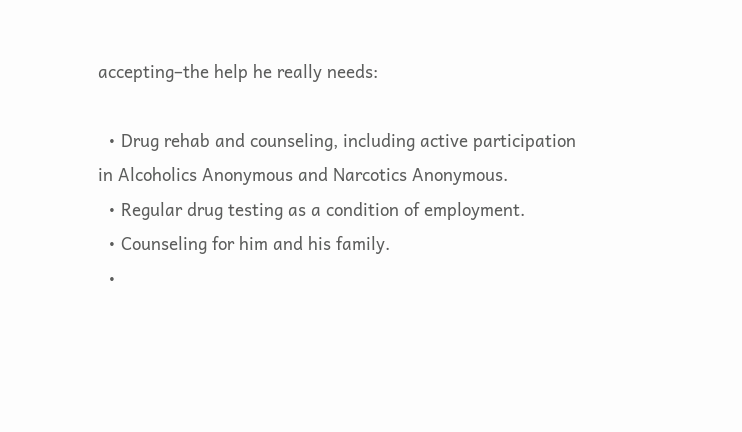accepting–the help he really needs:

  • Drug rehab and counseling, including active participation in Alcoholics Anonymous and Narcotics Anonymous.
  • Regular drug testing as a condition of employment.
  • Counseling for him and his family.
  •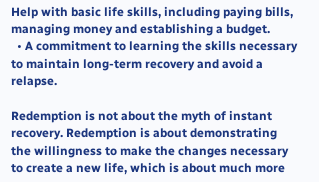Help with basic life skills, including paying bills, managing money and establishing a budget.
  • A commitment to learning the skills necessary to maintain long-term recovery and avoid a relapse.

Redemption is not about the myth of instant recovery. Redemption is about demonstrating the willingness to make the changes necessary to create a new life, which is about much more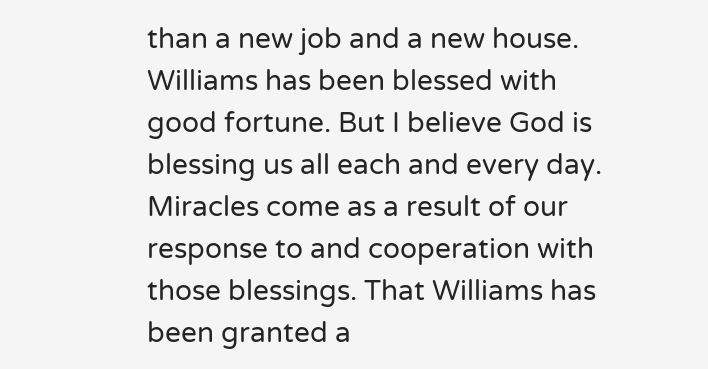than a new job and a new house. Williams has been blessed with good fortune. But I believe God is blessing us all each and every day. Miracles come as a result of our response to and cooperation with those blessings. That Williams has been granted a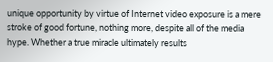unique opportunity by virtue of Internet video exposure is a mere stroke of good fortune, nothing more, despite all of the media hype. Whether a true miracle ultimately results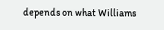depends on what Williams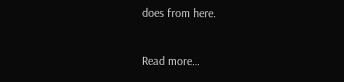does from here.

Read more…